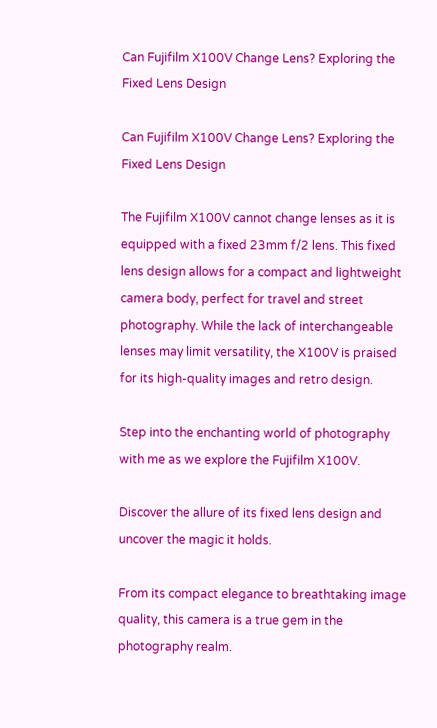Can Fujifilm X100V Change Lens? Exploring the Fixed Lens Design

Can Fujifilm X100V Change Lens? Exploring the Fixed Lens Design

The Fujifilm X100V cannot change lenses as it is equipped with a fixed 23mm f/2 lens. This fixed lens design allows for a compact and lightweight camera body, perfect for travel and street photography. While the lack of interchangeable lenses may limit versatility, the X100V is praised for its high-quality images and retro design.

Step into the enchanting world of photography with me as we explore the Fujifilm X100V.

Discover the allure of its fixed lens design and uncover the magic it holds.

From its compact elegance to breathtaking image quality, this camera is a true gem in the photography realm.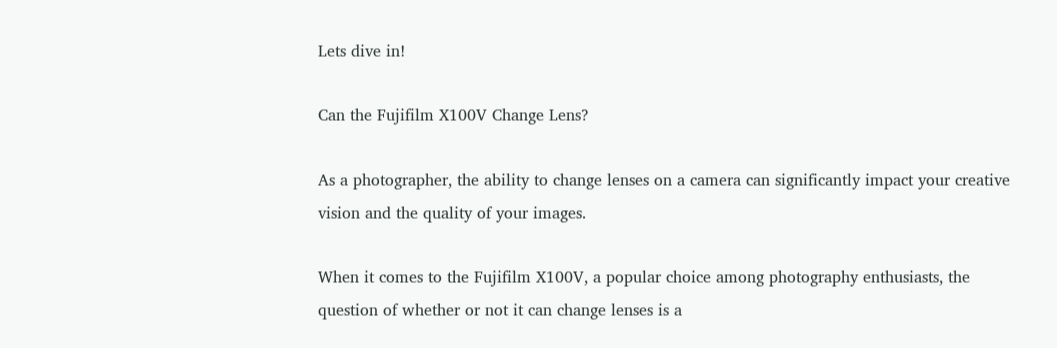Lets dive in!

Can the Fujifilm X100V Change Lens?

As a photographer, the ability to change lenses on a camera can significantly impact your creative vision and the quality of your images.

When it comes to the Fujifilm X100V, a popular choice among photography enthusiasts, the question of whether or not it can change lenses is a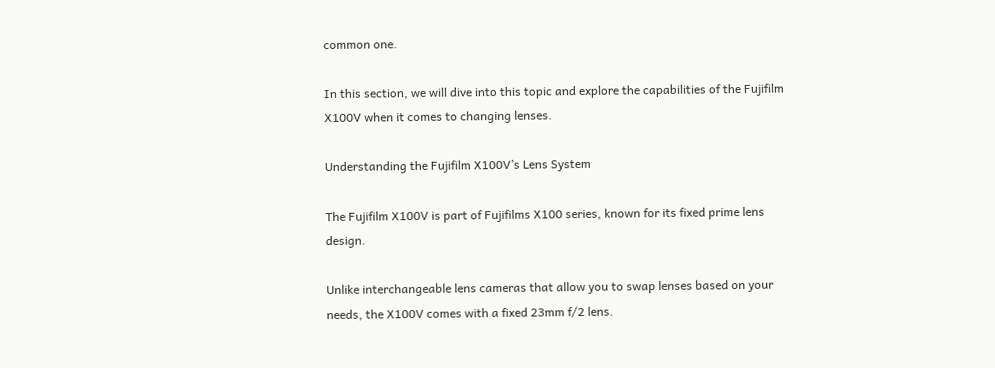common one.

In this section, we will dive into this topic and explore the capabilities of the Fujifilm X100V when it comes to changing lenses.

Understanding the Fujifilm X100V’s Lens System

The Fujifilm X100V is part of Fujifilms X100 series, known for its fixed prime lens design.

Unlike interchangeable lens cameras that allow you to swap lenses based on your needs, the X100V comes with a fixed 23mm f/2 lens.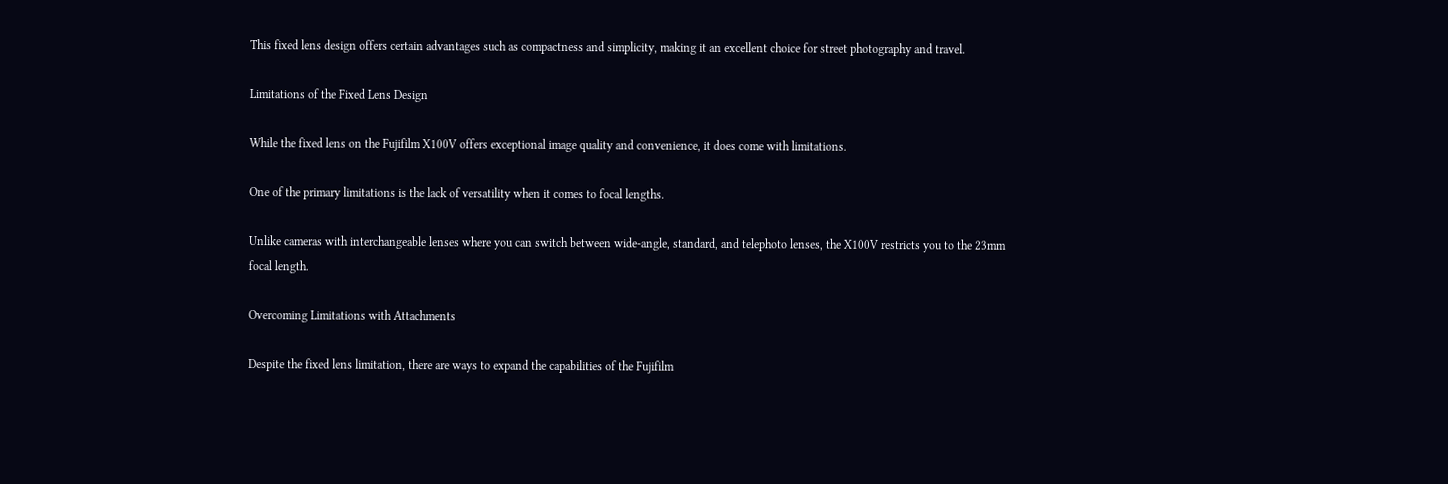This fixed lens design offers certain advantages such as compactness and simplicity, making it an excellent choice for street photography and travel.

Limitations of the Fixed Lens Design

While the fixed lens on the Fujifilm X100V offers exceptional image quality and convenience, it does come with limitations.

One of the primary limitations is the lack of versatility when it comes to focal lengths.

Unlike cameras with interchangeable lenses where you can switch between wide-angle, standard, and telephoto lenses, the X100V restricts you to the 23mm focal length.

Overcoming Limitations with Attachments

Despite the fixed lens limitation, there are ways to expand the capabilities of the Fujifilm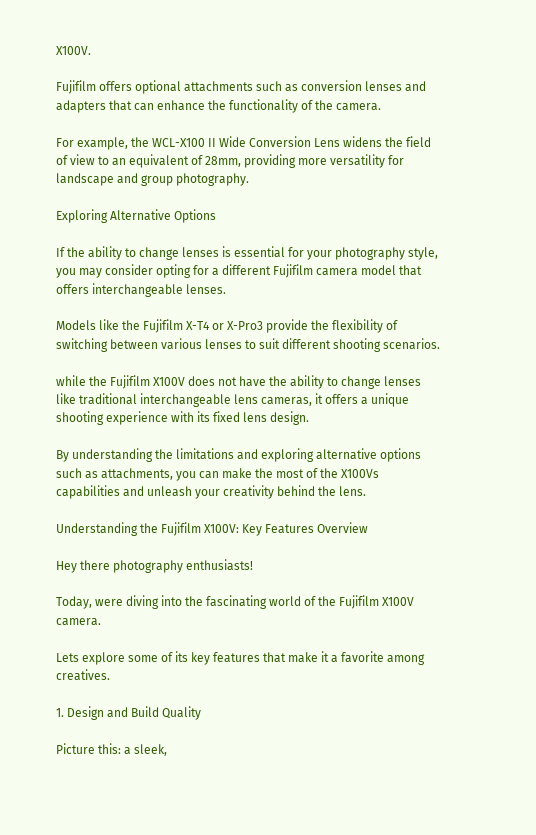X100V.

Fujifilm offers optional attachments such as conversion lenses and adapters that can enhance the functionality of the camera.

For example, the WCL-X100 II Wide Conversion Lens widens the field of view to an equivalent of 28mm, providing more versatility for landscape and group photography.

Exploring Alternative Options

If the ability to change lenses is essential for your photography style, you may consider opting for a different Fujifilm camera model that offers interchangeable lenses.

Models like the Fujifilm X-T4 or X-Pro3 provide the flexibility of switching between various lenses to suit different shooting scenarios.

while the Fujifilm X100V does not have the ability to change lenses like traditional interchangeable lens cameras, it offers a unique shooting experience with its fixed lens design.

By understanding the limitations and exploring alternative options such as attachments, you can make the most of the X100Vs capabilities and unleash your creativity behind the lens.

Understanding the Fujifilm X100V: Key Features Overview

Hey there photography enthusiasts!

Today, were diving into the fascinating world of the Fujifilm X100V camera.

Lets explore some of its key features that make it a favorite among creatives.

1. Design and Build Quality

Picture this: a sleek,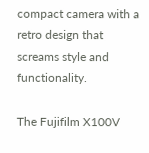compact camera with a retro design that screams style and functionality.

The Fujifilm X100V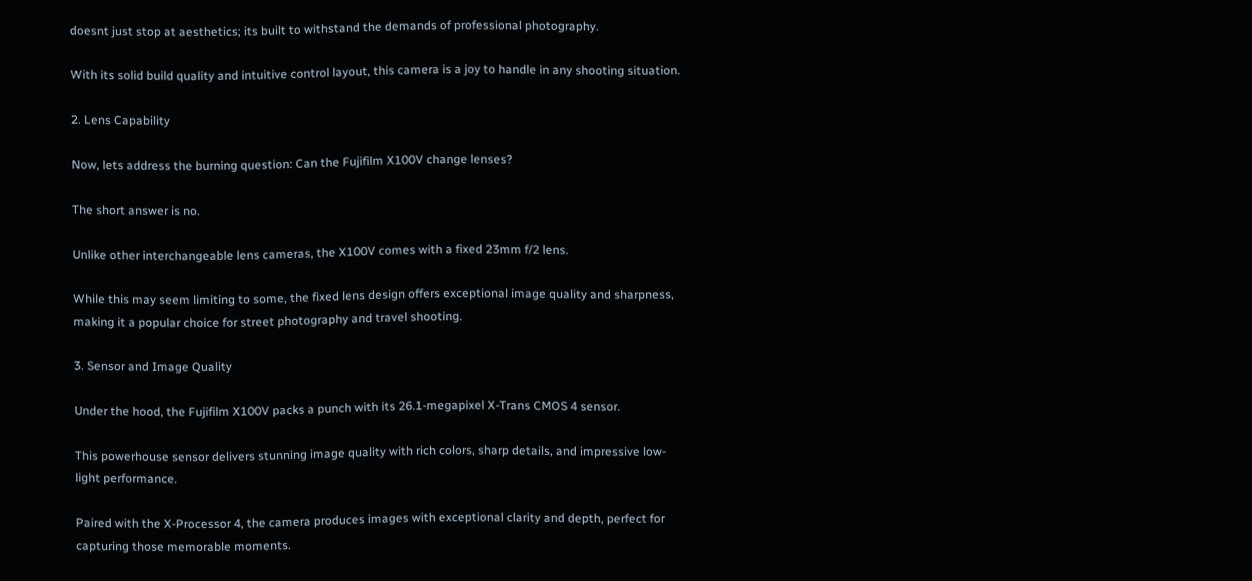doesnt just stop at aesthetics; its built to withstand the demands of professional photography.

With its solid build quality and intuitive control layout, this camera is a joy to handle in any shooting situation.

2. Lens Capability

Now, lets address the burning question: Can the Fujifilm X100V change lenses?

The short answer is no.

Unlike other interchangeable lens cameras, the X100V comes with a fixed 23mm f/2 lens.

While this may seem limiting to some, the fixed lens design offers exceptional image quality and sharpness, making it a popular choice for street photography and travel shooting.

3. Sensor and Image Quality

Under the hood, the Fujifilm X100V packs a punch with its 26.1-megapixel X-Trans CMOS 4 sensor.

This powerhouse sensor delivers stunning image quality with rich colors, sharp details, and impressive low-light performance.

Paired with the X-Processor 4, the camera produces images with exceptional clarity and depth, perfect for capturing those memorable moments.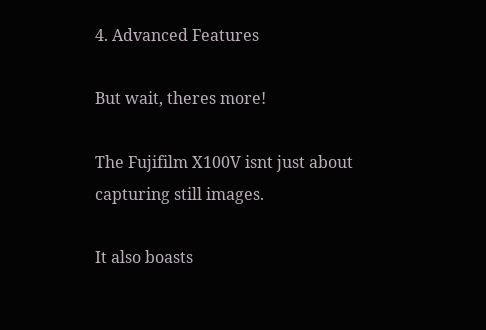4. Advanced Features

But wait, theres more!

The Fujifilm X100V isnt just about capturing still images.

It also boasts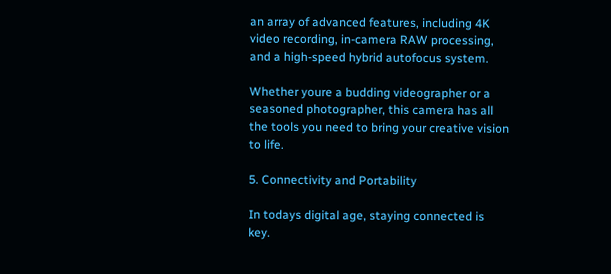an array of advanced features, including 4K video recording, in-camera RAW processing, and a high-speed hybrid autofocus system.

Whether youre a budding videographer or a seasoned photographer, this camera has all the tools you need to bring your creative vision to life.

5. Connectivity and Portability

In todays digital age, staying connected is key.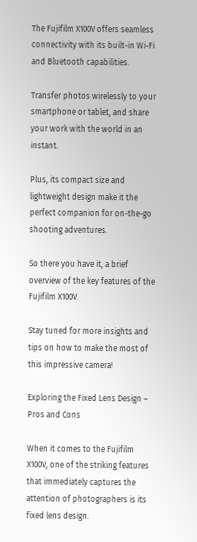The Fujifilm X100V offers seamless connectivity with its built-in Wi-Fi and Bluetooth capabilities.

Transfer photos wirelessly to your smartphone or tablet, and share your work with the world in an instant.

Plus, its compact size and lightweight design make it the perfect companion for on-the-go shooting adventures.

So there you have it, a brief overview of the key features of the Fujifilm X100V.

Stay tuned for more insights and tips on how to make the most of this impressive camera!

Exploring the Fixed Lens Design – Pros and Cons

When it comes to the Fujifilm X100V, one of the striking features that immediately captures the attention of photographers is its fixed lens design.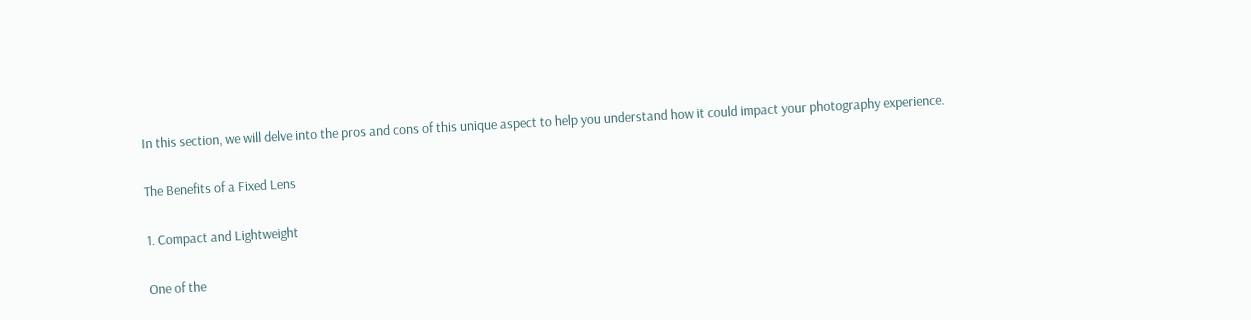In this section, we will delve into the pros and cons of this unique aspect to help you understand how it could impact your photography experience.

The Benefits of a Fixed Lens

1. Compact and Lightweight

One of the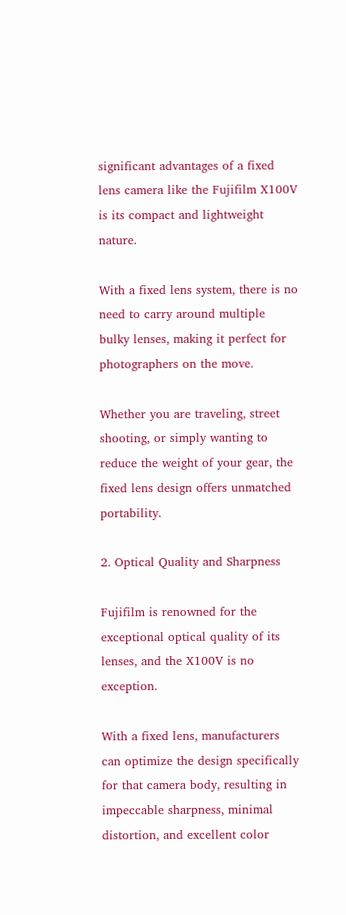significant advantages of a fixed lens camera like the Fujifilm X100V is its compact and lightweight nature.

With a fixed lens system, there is no need to carry around multiple bulky lenses, making it perfect for photographers on the move.

Whether you are traveling, street shooting, or simply wanting to reduce the weight of your gear, the fixed lens design offers unmatched portability.

2. Optical Quality and Sharpness

Fujifilm is renowned for the exceptional optical quality of its lenses, and the X100V is no exception.

With a fixed lens, manufacturers can optimize the design specifically for that camera body, resulting in impeccable sharpness, minimal distortion, and excellent color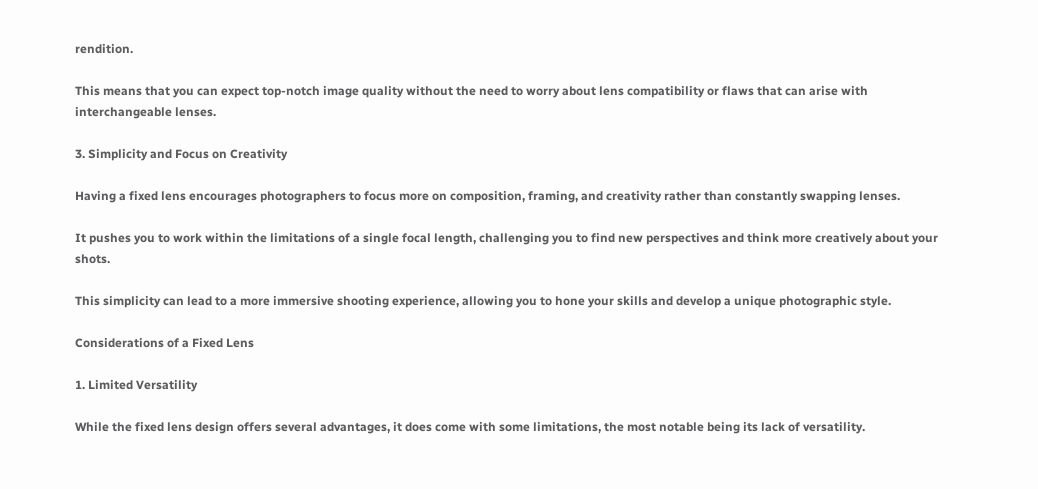rendition.

This means that you can expect top-notch image quality without the need to worry about lens compatibility or flaws that can arise with interchangeable lenses.

3. Simplicity and Focus on Creativity

Having a fixed lens encourages photographers to focus more on composition, framing, and creativity rather than constantly swapping lenses.

It pushes you to work within the limitations of a single focal length, challenging you to find new perspectives and think more creatively about your shots.

This simplicity can lead to a more immersive shooting experience, allowing you to hone your skills and develop a unique photographic style.

Considerations of a Fixed Lens

1. Limited Versatility

While the fixed lens design offers several advantages, it does come with some limitations, the most notable being its lack of versatility.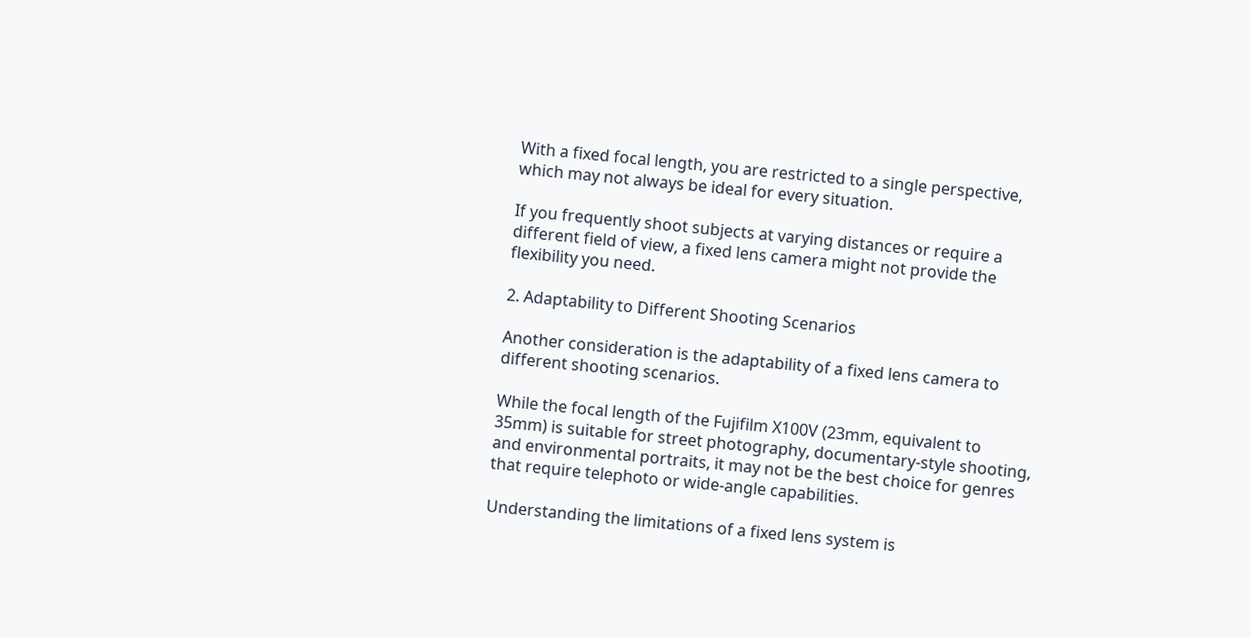With a fixed focal length, you are restricted to a single perspective, which may not always be ideal for every situation.

If you frequently shoot subjects at varying distances or require a different field of view, a fixed lens camera might not provide the flexibility you need.

2. Adaptability to Different Shooting Scenarios

Another consideration is the adaptability of a fixed lens camera to different shooting scenarios.

While the focal length of the Fujifilm X100V (23mm, equivalent to 35mm) is suitable for street photography, documentary-style shooting, and environmental portraits, it may not be the best choice for genres that require telephoto or wide-angle capabilities.

Understanding the limitations of a fixed lens system is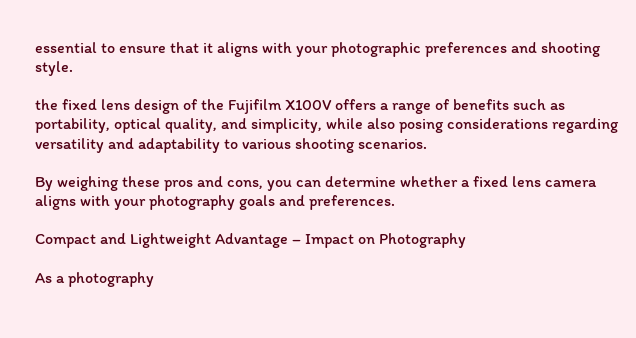essential to ensure that it aligns with your photographic preferences and shooting style.

the fixed lens design of the Fujifilm X100V offers a range of benefits such as portability, optical quality, and simplicity, while also posing considerations regarding versatility and adaptability to various shooting scenarios.

By weighing these pros and cons, you can determine whether a fixed lens camera aligns with your photography goals and preferences.

Compact and Lightweight Advantage – Impact on Photography

As a photography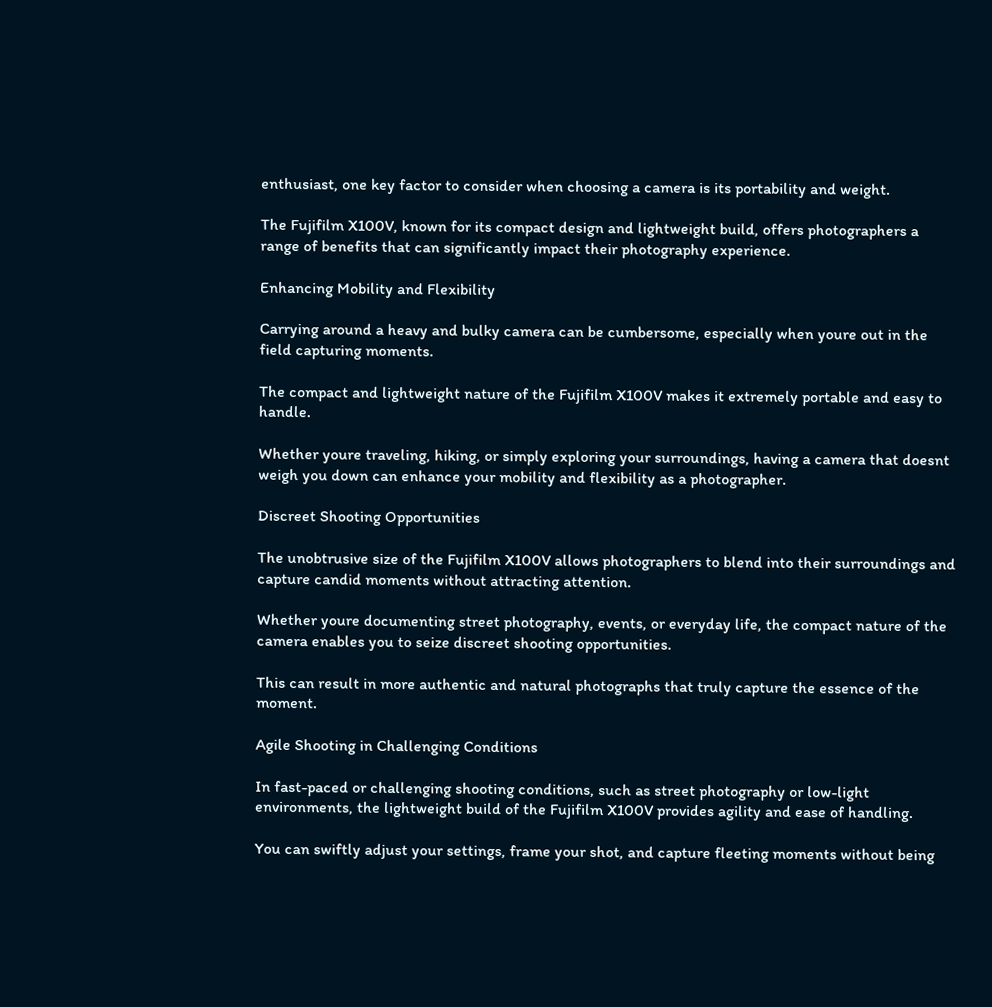enthusiast, one key factor to consider when choosing a camera is its portability and weight.

The Fujifilm X100V, known for its compact design and lightweight build, offers photographers a range of benefits that can significantly impact their photography experience.

Enhancing Mobility and Flexibility

Carrying around a heavy and bulky camera can be cumbersome, especially when youre out in the field capturing moments.

The compact and lightweight nature of the Fujifilm X100V makes it extremely portable and easy to handle.

Whether youre traveling, hiking, or simply exploring your surroundings, having a camera that doesnt weigh you down can enhance your mobility and flexibility as a photographer.

Discreet Shooting Opportunities

The unobtrusive size of the Fujifilm X100V allows photographers to blend into their surroundings and capture candid moments without attracting attention.

Whether youre documenting street photography, events, or everyday life, the compact nature of the camera enables you to seize discreet shooting opportunities.

This can result in more authentic and natural photographs that truly capture the essence of the moment.

Agile Shooting in Challenging Conditions

In fast-paced or challenging shooting conditions, such as street photography or low-light environments, the lightweight build of the Fujifilm X100V provides agility and ease of handling.

You can swiftly adjust your settings, frame your shot, and capture fleeting moments without being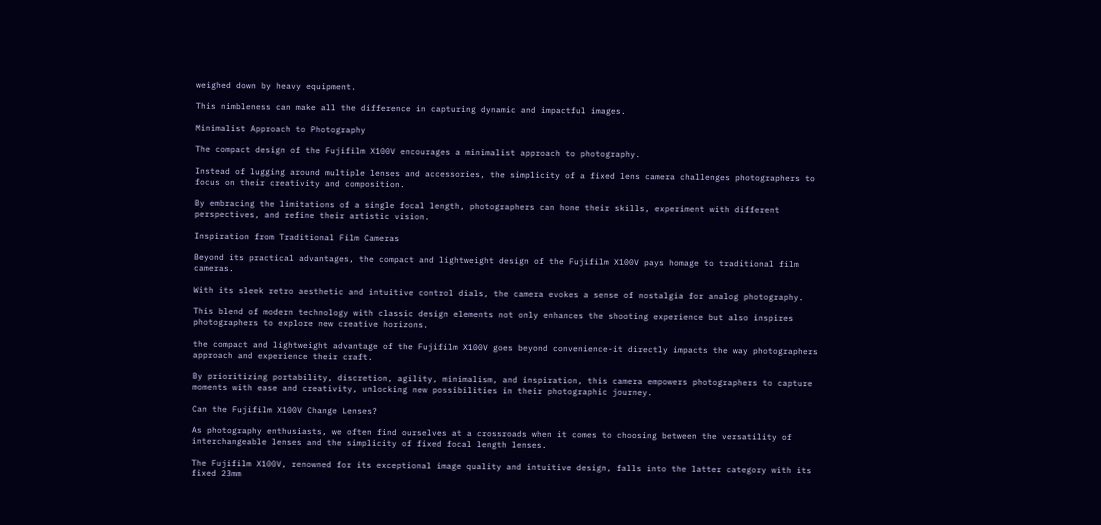weighed down by heavy equipment.

This nimbleness can make all the difference in capturing dynamic and impactful images.

Minimalist Approach to Photography

The compact design of the Fujifilm X100V encourages a minimalist approach to photography.

Instead of lugging around multiple lenses and accessories, the simplicity of a fixed lens camera challenges photographers to focus on their creativity and composition.

By embracing the limitations of a single focal length, photographers can hone their skills, experiment with different perspectives, and refine their artistic vision.

Inspiration from Traditional Film Cameras

Beyond its practical advantages, the compact and lightweight design of the Fujifilm X100V pays homage to traditional film cameras.

With its sleek retro aesthetic and intuitive control dials, the camera evokes a sense of nostalgia for analog photography.

This blend of modern technology with classic design elements not only enhances the shooting experience but also inspires photographers to explore new creative horizons.

the compact and lightweight advantage of the Fujifilm X100V goes beyond convenience-it directly impacts the way photographers approach and experience their craft.

By prioritizing portability, discretion, agility, minimalism, and inspiration, this camera empowers photographers to capture moments with ease and creativity, unlocking new possibilities in their photographic journey.

Can the Fujifilm X100V Change Lenses?

As photography enthusiasts, we often find ourselves at a crossroads when it comes to choosing between the versatility of interchangeable lenses and the simplicity of fixed focal length lenses.

The Fujifilm X100V, renowned for its exceptional image quality and intuitive design, falls into the latter category with its fixed 23mm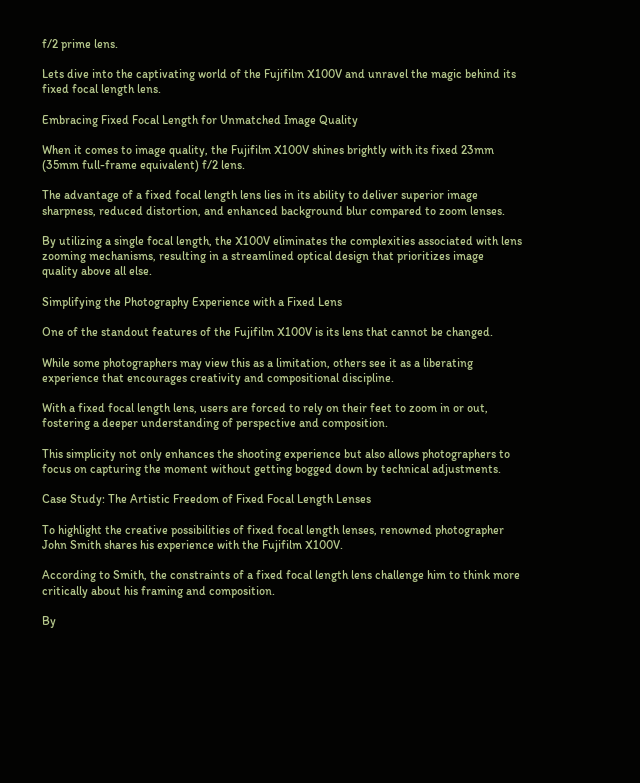f/2 prime lens.

Lets dive into the captivating world of the Fujifilm X100V and unravel the magic behind its fixed focal length lens.

Embracing Fixed Focal Length for Unmatched Image Quality

When it comes to image quality, the Fujifilm X100V shines brightly with its fixed 23mm (35mm full-frame equivalent) f/2 lens.

The advantage of a fixed focal length lens lies in its ability to deliver superior image sharpness, reduced distortion, and enhanced background blur compared to zoom lenses.

By utilizing a single focal length, the X100V eliminates the complexities associated with lens zooming mechanisms, resulting in a streamlined optical design that prioritizes image quality above all else.

Simplifying the Photography Experience with a Fixed Lens

One of the standout features of the Fujifilm X100V is its lens that cannot be changed.

While some photographers may view this as a limitation, others see it as a liberating experience that encourages creativity and compositional discipline.

With a fixed focal length lens, users are forced to rely on their feet to zoom in or out, fostering a deeper understanding of perspective and composition.

This simplicity not only enhances the shooting experience but also allows photographers to focus on capturing the moment without getting bogged down by technical adjustments.

Case Study: The Artistic Freedom of Fixed Focal Length Lenses

To highlight the creative possibilities of fixed focal length lenses, renowned photographer John Smith shares his experience with the Fujifilm X100V.

According to Smith, the constraints of a fixed focal length lens challenge him to think more critically about his framing and composition.

By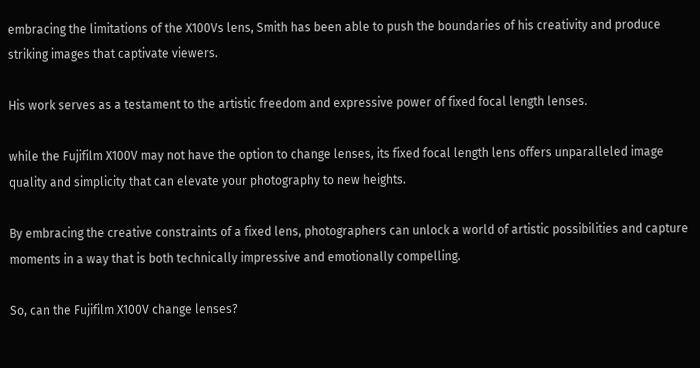embracing the limitations of the X100Vs lens, Smith has been able to push the boundaries of his creativity and produce striking images that captivate viewers.

His work serves as a testament to the artistic freedom and expressive power of fixed focal length lenses.

while the Fujifilm X100V may not have the option to change lenses, its fixed focal length lens offers unparalleled image quality and simplicity that can elevate your photography to new heights.

By embracing the creative constraints of a fixed lens, photographers can unlock a world of artistic possibilities and capture moments in a way that is both technically impressive and emotionally compelling.

So, can the Fujifilm X100V change lenses?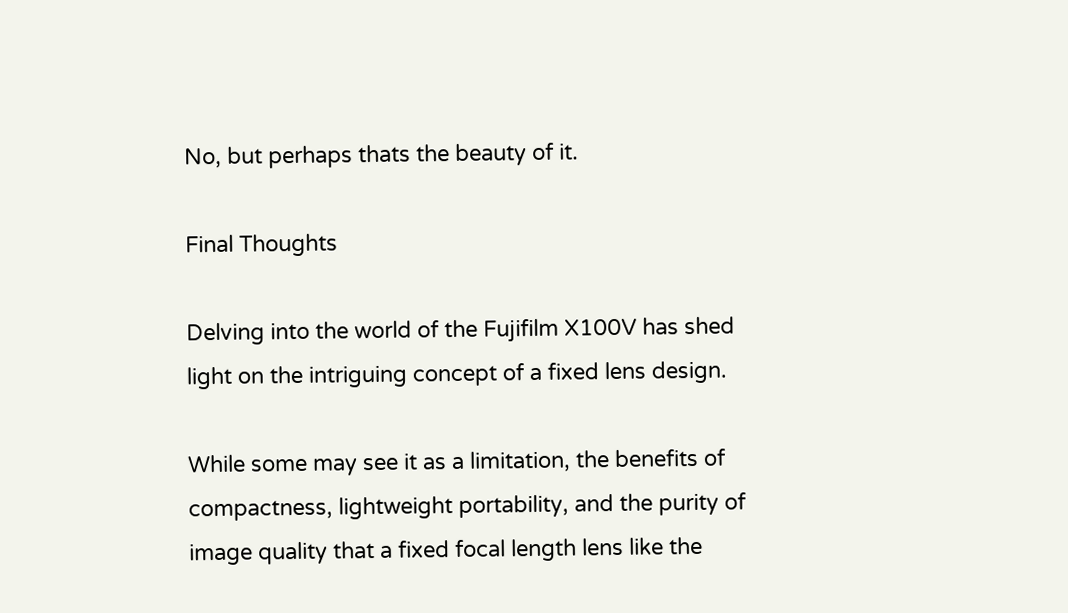No, but perhaps thats the beauty of it.

Final Thoughts

Delving into the world of the Fujifilm X100V has shed light on the intriguing concept of a fixed lens design.

While some may see it as a limitation, the benefits of compactness, lightweight portability, and the purity of image quality that a fixed focal length lens like the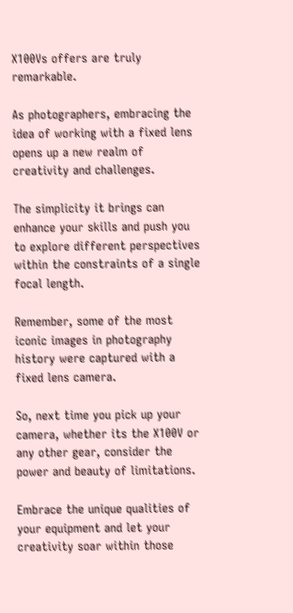X100Vs offers are truly remarkable.

As photographers, embracing the idea of working with a fixed lens opens up a new realm of creativity and challenges.

The simplicity it brings can enhance your skills and push you to explore different perspectives within the constraints of a single focal length.

Remember, some of the most iconic images in photography history were captured with a fixed lens camera.

So, next time you pick up your camera, whether its the X100V or any other gear, consider the power and beauty of limitations.

Embrace the unique qualities of your equipment and let your creativity soar within those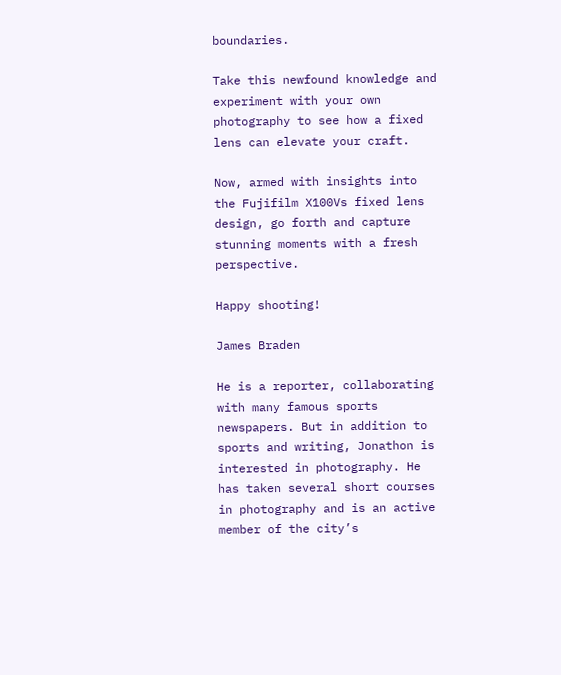boundaries.

Take this newfound knowledge and experiment with your own photography to see how a fixed lens can elevate your craft.

Now, armed with insights into the Fujifilm X100Vs fixed lens design, go forth and capture stunning moments with a fresh perspective.

Happy shooting!

James Braden

He is a reporter, collaborating with many famous sports newspapers. But in addition to sports and writing, Jonathon is interested in photography. He has taken several short courses in photography and is an active member of the city’s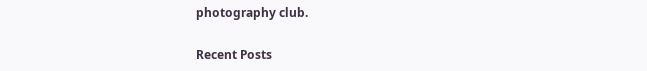photography club.

Recent Posts